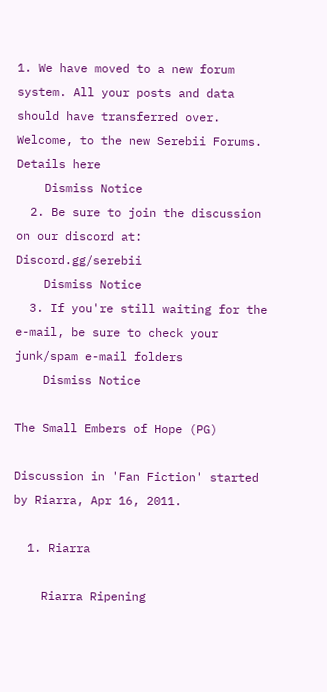1. We have moved to a new forum system. All your posts and data should have transferred over. Welcome, to the new Serebii Forums. Details here
    Dismiss Notice
  2. Be sure to join the discussion on our discord at: Discord.gg/serebii
    Dismiss Notice
  3. If you're still waiting for the e-mail, be sure to check your junk/spam e-mail folders
    Dismiss Notice

The Small Embers of Hope (PG)

Discussion in 'Fan Fiction' started by Riarra, Apr 16, 2011.

  1. Riarra

    Riarra Ripening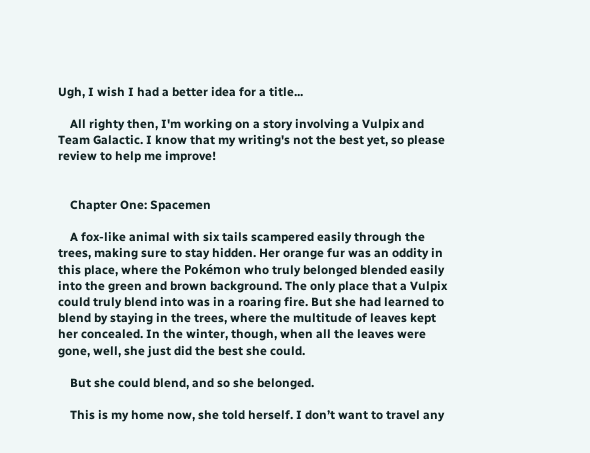Ugh, I wish I had a better idea for a title...

    All righty then, I'm working on a story involving a Vulpix and Team Galactic. I know that my writing's not the best yet, so please review to help me improve!


    Chapter One: Spacemen

    A fox-like animal with six tails scampered easily through the trees, making sure to stay hidden. Her orange fur was an oddity in this place, where the Pokémon who truly belonged blended easily into the green and brown background. The only place that a Vulpix could truly blend into was in a roaring fire. But she had learned to blend by staying in the trees, where the multitude of leaves kept her concealed. In the winter, though, when all the leaves were gone, well, she just did the best she could.

    But she could blend, and so she belonged.

    This is my home now, she told herself. I don’t want to travel any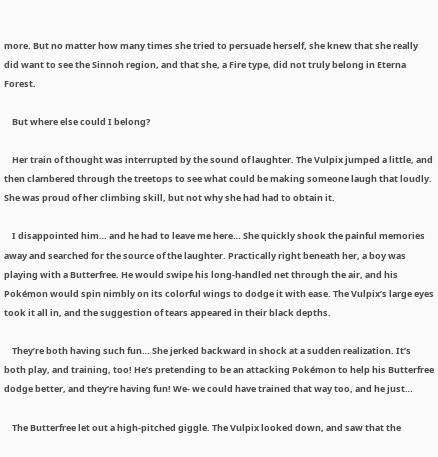more. But no matter how many times she tried to persuade herself, she knew that she really did want to see the Sinnoh region, and that she, a Fire type, did not truly belong in Eterna Forest.

    But where else could I belong?

    Her train of thought was interrupted by the sound of laughter. The Vulpix jumped a little, and then clambered through the treetops to see what could be making someone laugh that loudly. She was proud of her climbing skill, but not why she had had to obtain it.

    I disappointed him… and he had to leave me here… She quickly shook the painful memories away and searched for the source of the laughter. Practically right beneath her, a boy was playing with a Butterfree. He would swipe his long-handled net through the air, and his Pokémon would spin nimbly on its colorful wings to dodge it with ease. The Vulpix’s large eyes took it all in, and the suggestion of tears appeared in their black depths.

    They’re both having such fun… She jerked backward in shock at a sudden realization. It’s both play, and training, too! He’s pretending to be an attacking Pokémon to help his Butterfree dodge better, and they’re having fun! We- we could have trained that way too, and he just…

    The Butterfree let out a high-pitched giggle. The Vulpix looked down, and saw that the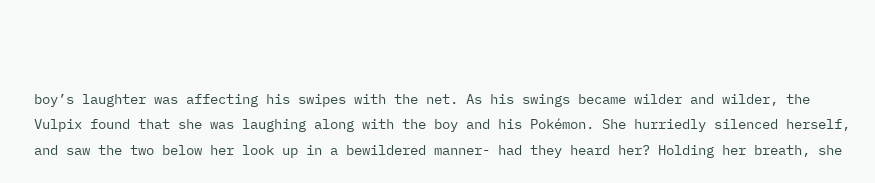boy’s laughter was affecting his swipes with the net. As his swings became wilder and wilder, the Vulpix found that she was laughing along with the boy and his Pokémon. She hurriedly silenced herself, and saw the two below her look up in a bewildered manner- had they heard her? Holding her breath, she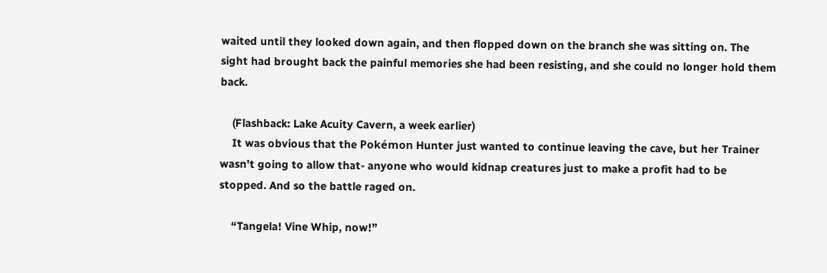waited until they looked down again, and then flopped down on the branch she was sitting on. The sight had brought back the painful memories she had been resisting, and she could no longer hold them back.

    (Flashback: Lake Acuity Cavern, a week earlier)
    It was obvious that the Pokémon Hunter just wanted to continue leaving the cave, but her Trainer wasn't going to allow that- anyone who would kidnap creatures just to make a profit had to be stopped. And so the battle raged on.

    “Tangela! Vine Whip, now!”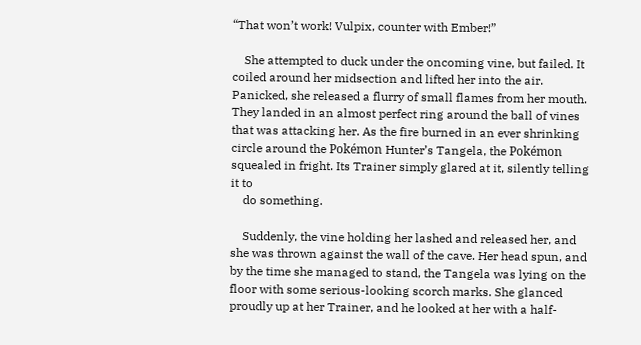“That won’t work! Vulpix, counter with Ember!”

    She attempted to duck under the oncoming vine, but failed. It coiled around her midsection and lifted her into the air. Panicked, she released a flurry of small flames from her mouth. They landed in an almost perfect ring around the ball of vines that was attacking her. As the fire burned in an ever shrinking circle around the Pokémon Hunter’s Tangela, the Pokémon squealed in fright. Its Trainer simply glared at it, silently telling it to
    do something.

    Suddenly, the vine holding her lashed and released her, and she was thrown against the wall of the cave. Her head spun, and by the time she managed to stand, the Tangela was lying on the floor with some serious-looking scorch marks. She glanced proudly up at her Trainer, and he looked at her with a half-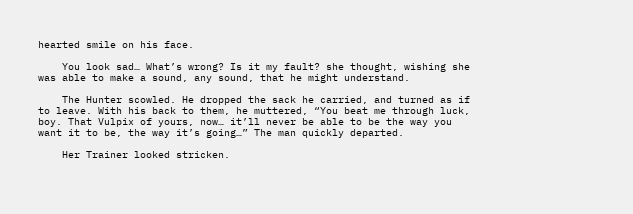hearted smile on his face.

    You look sad… What’s wrong? Is it my fault? she thought, wishing she was able to make a sound, any sound, that he might understand.

    The Hunter scowled. He dropped the sack he carried, and turned as if to leave. With his back to them, he muttered, “You beat me through luck, boy. That Vulpix of yours, now… it’ll never be able to be the way you want it to be, the way it’s going…” The man quickly departed.

    Her Trainer looked stricken.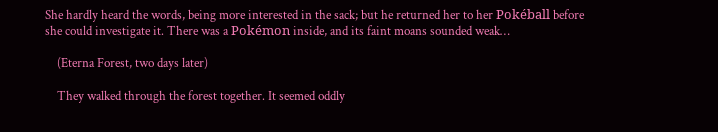She hardly heard the words, being more interested in the sack; but he returned her to her Pokéball before she could investigate it. There was a Pokémon inside, and its faint moans sounded weak…

    (Eterna Forest, two days later)

    They walked through the forest together. It seemed oddly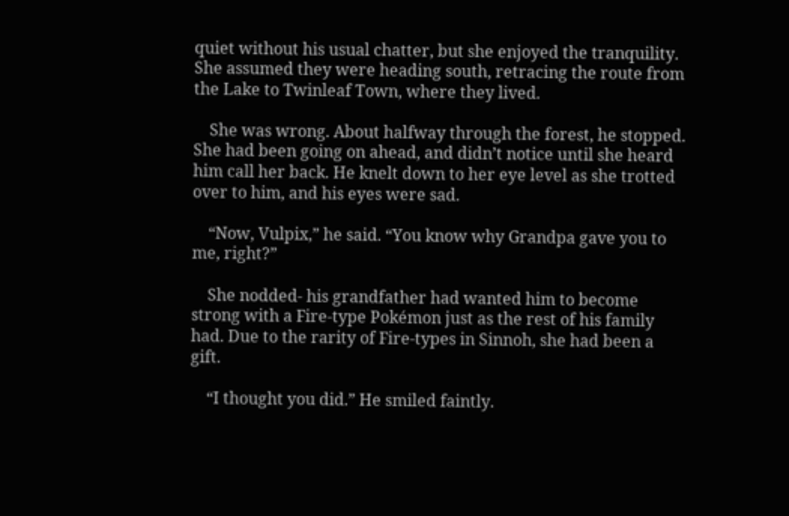quiet without his usual chatter, but she enjoyed the tranquility. She assumed they were heading south, retracing the route from the Lake to Twinleaf Town, where they lived.

    She was wrong. About halfway through the forest, he stopped. She had been going on ahead, and didn’t notice until she heard him call her back. He knelt down to her eye level as she trotted over to him, and his eyes were sad.

    “Now, Vulpix,” he said. “You know why Grandpa gave you to me, right?”

    She nodded- his grandfather had wanted him to become strong with a Fire-type Pokémon just as the rest of his family had. Due to the rarity of Fire-types in Sinnoh, she had been a gift.

    “I thought you did.” He smiled faintly.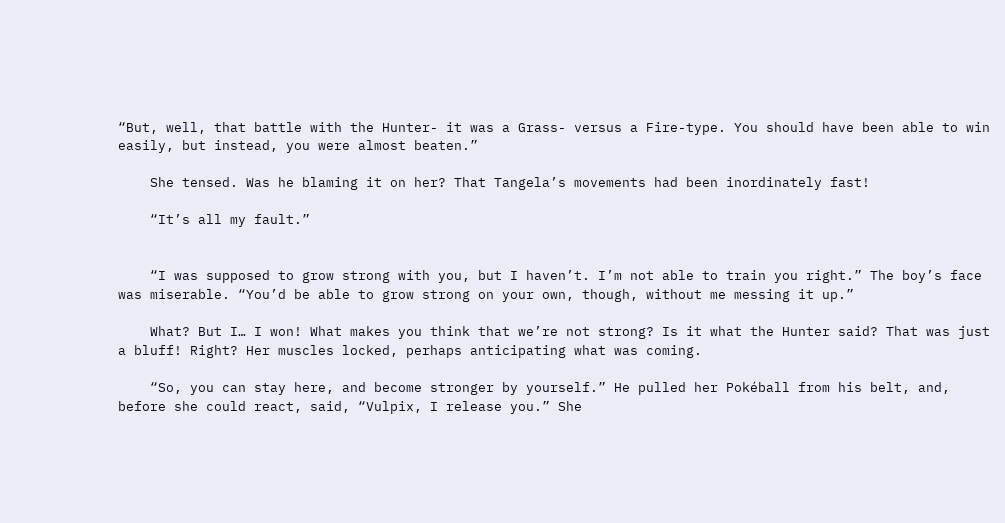“But, well, that battle with the Hunter- it was a Grass- versus a Fire-type. You should have been able to win easily, but instead, you were almost beaten.”

    She tensed. Was he blaming it on her? That Tangela’s movements had been inordinately fast!

    “It’s all my fault.”


    “I was supposed to grow strong with you, but I haven’t. I’m not able to train you right.” The boy’s face was miserable. “You’d be able to grow strong on your own, though, without me messing it up.”

    What? But I… I won! What makes you think that we’re not strong? Is it what the Hunter said? That was just a bluff! Right? Her muscles locked, perhaps anticipating what was coming.

    “So, you can stay here, and become stronger by yourself.” He pulled her Pokéball from his belt, and, before she could react, said, “Vulpix, I release you.” She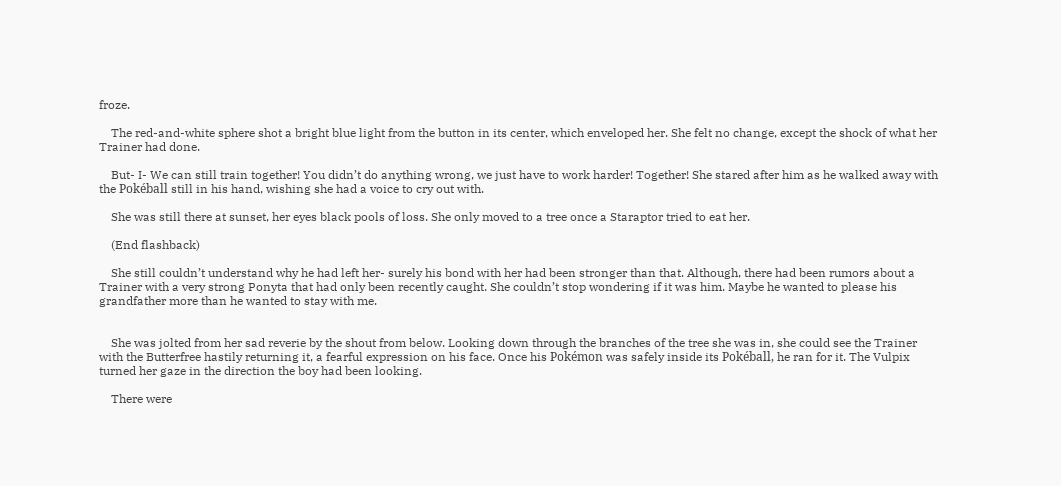froze.

    The red-and-white sphere shot a bright blue light from the button in its center, which enveloped her. She felt no change, except the shock of what her Trainer had done.

    But- I- We can still train together! You didn’t do anything wrong, we just have to work harder! Together! She stared after him as he walked away with the Pokéball still in his hand, wishing she had a voice to cry out with.

    She was still there at sunset, her eyes black pools of loss. She only moved to a tree once a Staraptor tried to eat her.

    (End flashback)

    She still couldn’t understand why he had left her- surely his bond with her had been stronger than that. Although, there had been rumors about a Trainer with a very strong Ponyta that had only been recently caught. She couldn’t stop wondering if it was him. Maybe he wanted to please his grandfather more than he wanted to stay with me.


    She was jolted from her sad reverie by the shout from below. Looking down through the branches of the tree she was in, she could see the Trainer with the Butterfree hastily returning it, a fearful expression on his face. Once his Pokémon was safely inside its Pokéball, he ran for it. The Vulpix turned her gaze in the direction the boy had been looking.

    There were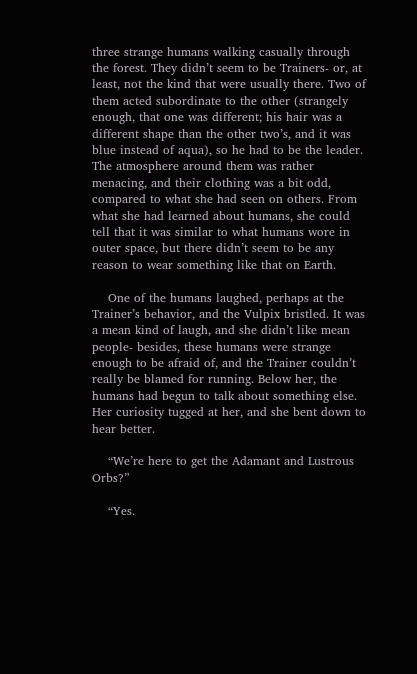three strange humans walking casually through the forest. They didn’t seem to be Trainers- or, at least, not the kind that were usually there. Two of them acted subordinate to the other (strangely enough, that one was different; his hair was a different shape than the other two’s, and it was blue instead of aqua), so he had to be the leader. The atmosphere around them was rather menacing, and their clothing was a bit odd, compared to what she had seen on others. From what she had learned about humans, she could tell that it was similar to what humans wore in outer space, but there didn’t seem to be any reason to wear something like that on Earth.

    One of the humans laughed, perhaps at the Trainer’s behavior, and the Vulpix bristled. It was a mean kind of laugh, and she didn’t like mean people- besides, these humans were strange enough to be afraid of, and the Trainer couldn’t really be blamed for running. Below her, the humans had begun to talk about something else. Her curiosity tugged at her, and she bent down to hear better.

    “We’re here to get the Adamant and Lustrous Orbs?”

    “Yes.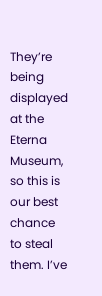They’re being displayed at the Eterna Museum, so this is our best chance to steal them. I’ve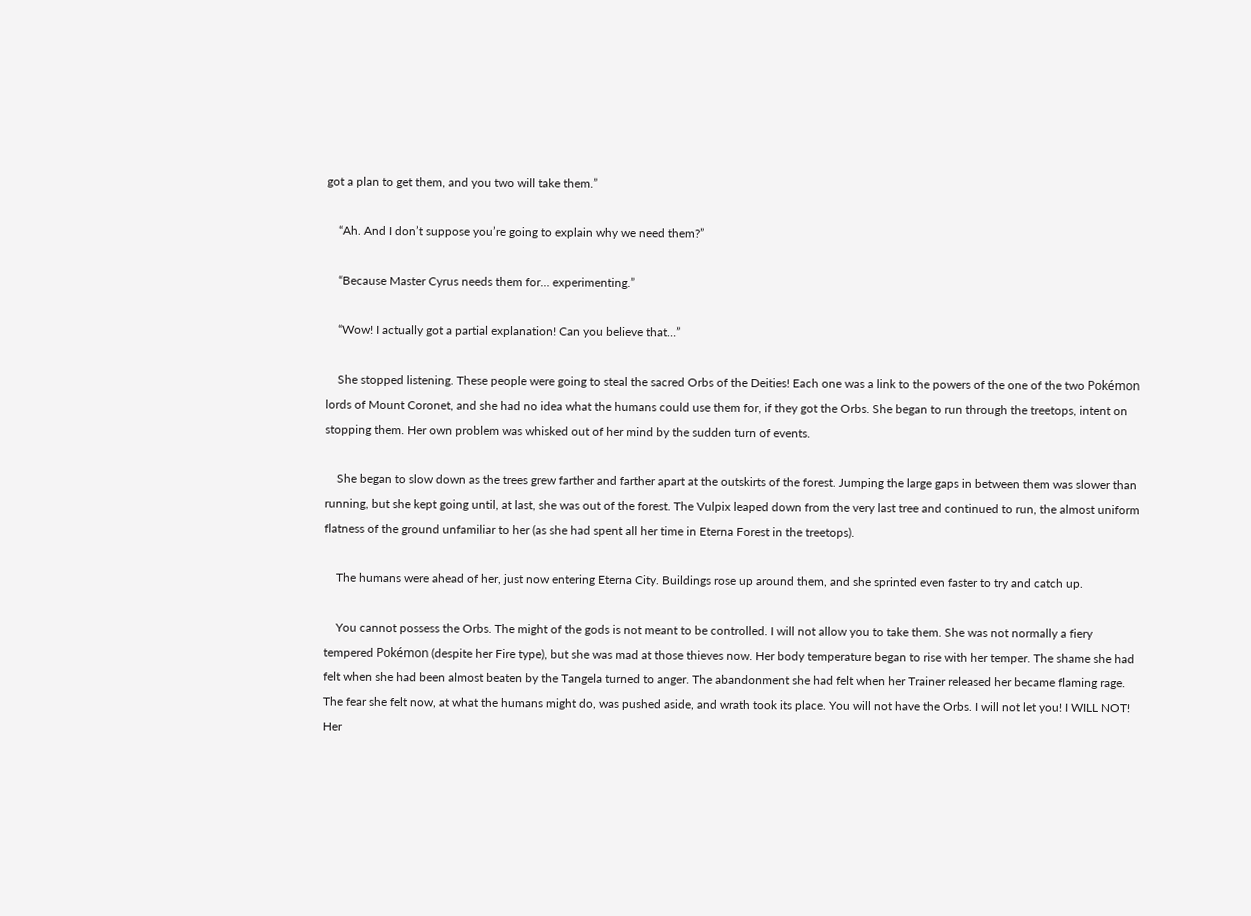got a plan to get them, and you two will take them.”

    “Ah. And I don’t suppose you’re going to explain why we need them?”

    “Because Master Cyrus needs them for… experimenting.”

    “Wow! I actually got a partial explanation! Can you believe that…”

    She stopped listening. These people were going to steal the sacred Orbs of the Deities! Each one was a link to the powers of the one of the two Pokémon lords of Mount Coronet, and she had no idea what the humans could use them for, if they got the Orbs. She began to run through the treetops, intent on stopping them. Her own problem was whisked out of her mind by the sudden turn of events.

    She began to slow down as the trees grew farther and farther apart at the outskirts of the forest. Jumping the large gaps in between them was slower than running, but she kept going until, at last, she was out of the forest. The Vulpix leaped down from the very last tree and continued to run, the almost uniform flatness of the ground unfamiliar to her (as she had spent all her time in Eterna Forest in the treetops).

    The humans were ahead of her, just now entering Eterna City. Buildings rose up around them, and she sprinted even faster to try and catch up.

    You cannot possess the Orbs. The might of the gods is not meant to be controlled. I will not allow you to take them. She was not normally a fiery tempered Pokémon (despite her Fire type), but she was mad at those thieves now. Her body temperature began to rise with her temper. The shame she had felt when she had been almost beaten by the Tangela turned to anger. The abandonment she had felt when her Trainer released her became flaming rage. The fear she felt now, at what the humans might do, was pushed aside, and wrath took its place. You will not have the Orbs. I will not let you! I WILL NOT! Her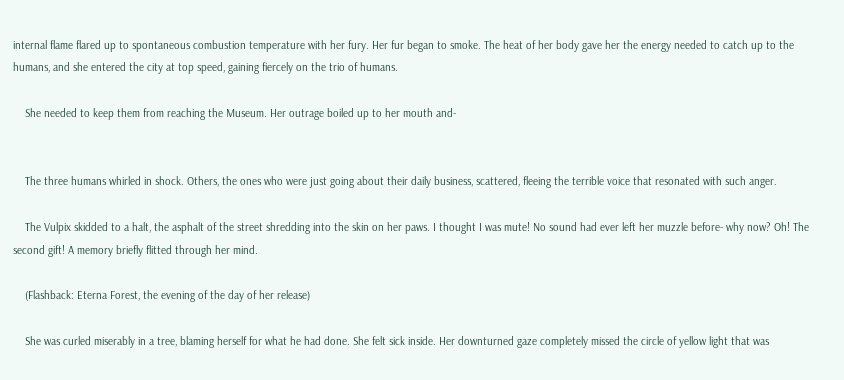internal flame flared up to spontaneous combustion temperature with her fury. Her fur began to smoke. The heat of her body gave her the energy needed to catch up to the humans, and she entered the city at top speed, gaining fiercely on the trio of humans.

    She needed to keep them from reaching the Museum. Her outrage boiled up to her mouth and-


    The three humans whirled in shock. Others, the ones who were just going about their daily business, scattered, fleeing the terrible voice that resonated with such anger.

    The Vulpix skidded to a halt, the asphalt of the street shredding into the skin on her paws. I thought I was mute! No sound had ever left her muzzle before- why now? Oh! The second gift! A memory briefly flitted through her mind.

    (Flashback: Eterna Forest, the evening of the day of her release)

    She was curled miserably in a tree, blaming herself for what he had done. She felt sick inside. Her downturned gaze completely missed the circle of yellow light that was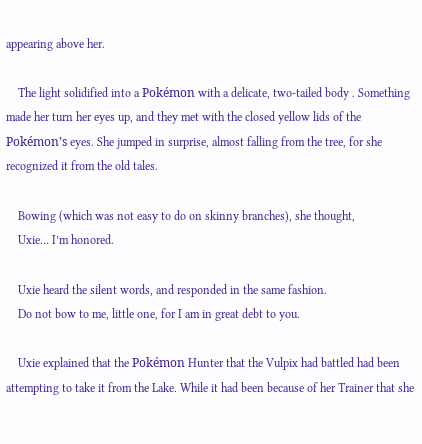appearing above her.

    The light solidified into a Pokémon with a delicate, two-tailed body . Something made her turn her eyes up, and they met with the closed yellow lids of the Pokémon’s eyes. She jumped in surprise, almost falling from the tree, for she recognized it from the old tales.

    Bowing (which was not easy to do on skinny branches), she thought,
    Uxie… I’m honored.

    Uxie heard the silent words, and responded in the same fashion.
    Do not bow to me, little one, for I am in great debt to you.

    Uxie explained that the Pokémon Hunter that the Vulpix had battled had been attempting to take it from the Lake. While it had been because of her Trainer that she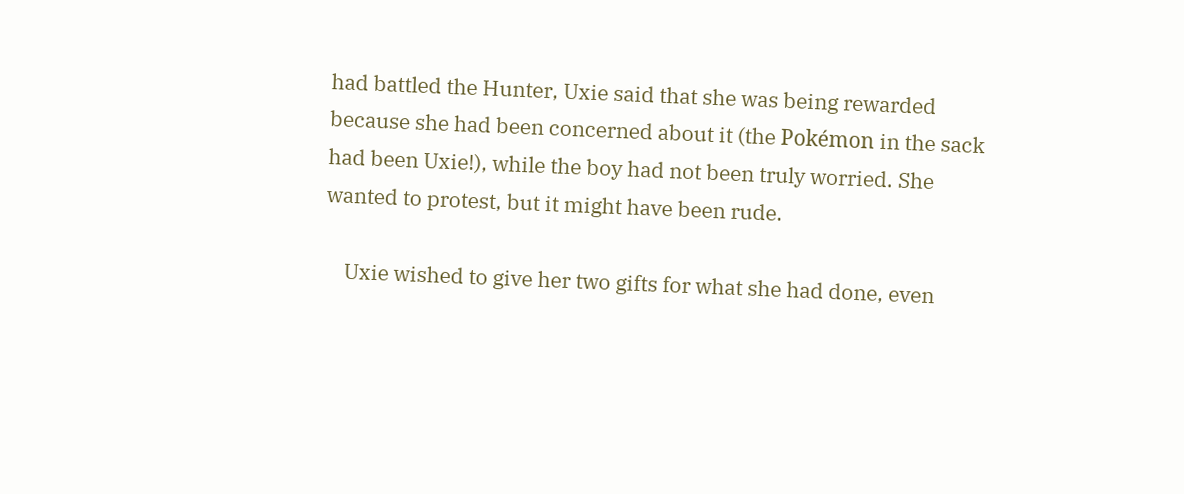had battled the Hunter, Uxie said that she was being rewarded because she had been concerned about it (the Pokémon in the sack had been Uxie!), while the boy had not been truly worried. She wanted to protest, but it might have been rude.

    Uxie wished to give her two gifts for what she had done, even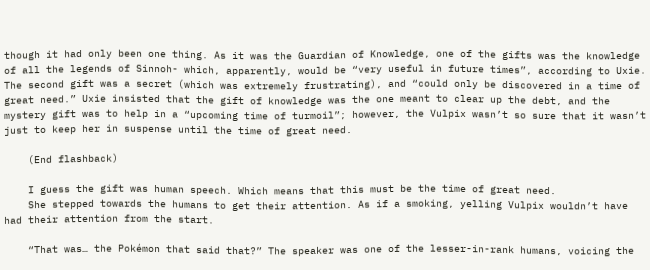though it had only been one thing. As it was the Guardian of Knowledge, one of the gifts was the knowledge of all the legends of Sinnoh- which, apparently, would be “very useful in future times”, according to Uxie. The second gift was a secret (which was extremely frustrating), and “could only be discovered in a time of great need.” Uxie insisted that the gift of knowledge was the one meant to clear up the debt, and the mystery gift was to help in a “upcoming time of turmoil”; however, the Vulpix wasn’t so sure that it wasn’t just to keep her in suspense until the time of great need.

    (End flashback)

    I guess the gift was human speech. Which means that this must be the time of great need.
    She stepped towards the humans to get their attention. As if a smoking, yelling Vulpix wouldn’t have had their attention from the start.

    “That was… the Pokémon that said that?” The speaker was one of the lesser-in-rank humans, voicing the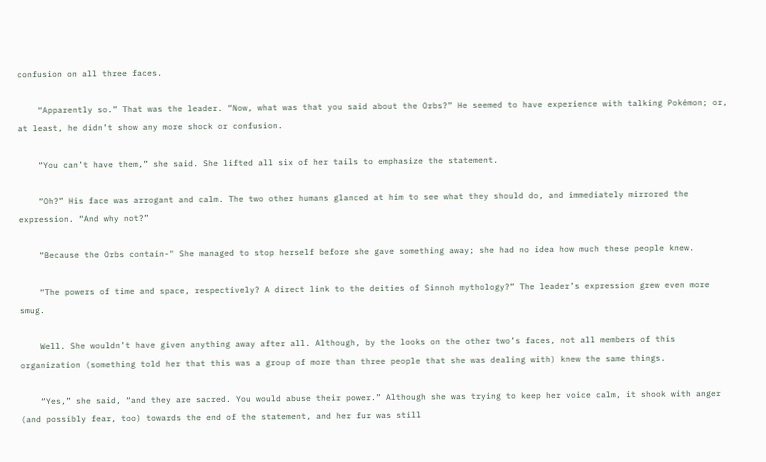confusion on all three faces.

    “Apparently so.” That was the leader. “Now, what was that you said about the Orbs?” He seemed to have experience with talking Pokémon; or, at least, he didn’t show any more shock or confusion.

    “You can’t have them,” she said. She lifted all six of her tails to emphasize the statement.

    “Oh?” His face was arrogant and calm. The two other humans glanced at him to see what they should do, and immediately mirrored the expression. “And why not?”

    “Because the Orbs contain-" She managed to stop herself before she gave something away; she had no idea how much these people knew.

    “The powers of time and space, respectively? A direct link to the deities of Sinnoh mythology?” The leader’s expression grew even more smug.

    Well. She wouldn’t have given anything away after all. Although, by the looks on the other two’s faces, not all members of this organization (something told her that this was a group of more than three people that she was dealing with) knew the same things.

    “Yes,” she said, “and they are sacred. You would abuse their power.” Although she was trying to keep her voice calm, it shook with anger (and possibly fear, too) towards the end of the statement, and her fur was still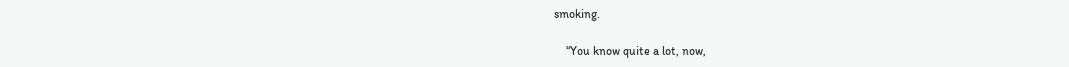smoking.

    “You know quite a lot, now,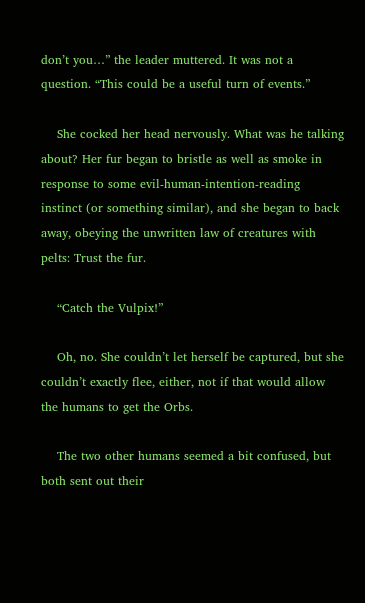don’t you…” the leader muttered. It was not a question. “This could be a useful turn of events.”

    She cocked her head nervously. What was he talking about? Her fur began to bristle as well as smoke in response to some evil-human-intention-reading instinct (or something similar), and she began to back away, obeying the unwritten law of creatures with pelts: Trust the fur.

    “Catch the Vulpix!”

    Oh, no. She couldn’t let herself be captured, but she couldn’t exactly flee, either, not if that would allow the humans to get the Orbs.

    The two other humans seemed a bit confused, but both sent out their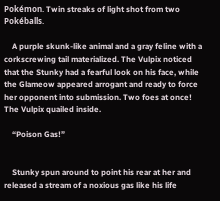Pokémon. Twin streaks of light shot from two Pokéballs.

    A purple skunk-like animal and a gray feline with a corkscrewing tail materialized. The Vulpix noticed that the Stunky had a fearful look on his face, while the Glameow appeared arrogant and ready to force her opponent into submission. Two foes at once! The Vulpix quailed inside.

    “Poison Gas!”


    Stunky spun around to point his rear at her and released a stream of a noxious gas like his life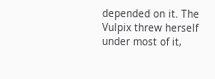depended on it. The Vulpix threw herself under most of it,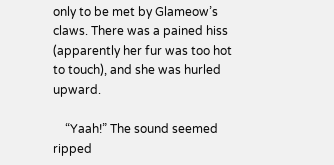only to be met by Glameow’s claws. There was a pained hiss (apparently her fur was too hot to touch), and she was hurled upward.

    “Yaah!” The sound seemed ripped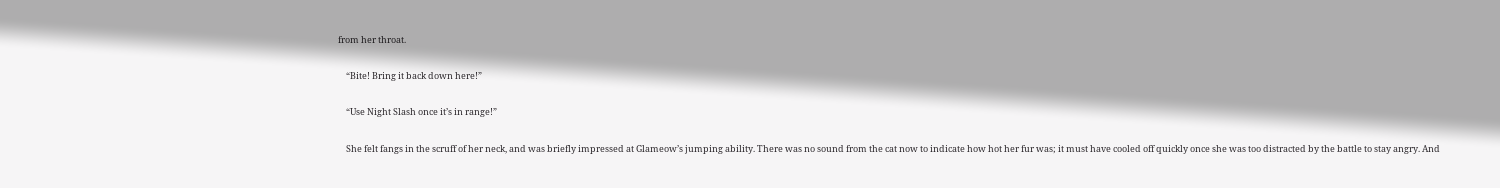from her throat.

    “Bite! Bring it back down here!”

    “Use Night Slash once it’s in range!”

    She felt fangs in the scruff of her neck, and was briefly impressed at Glameow’s jumping ability. There was no sound from the cat now to indicate how hot her fur was; it must have cooled off quickly once she was too distracted by the battle to stay angry. And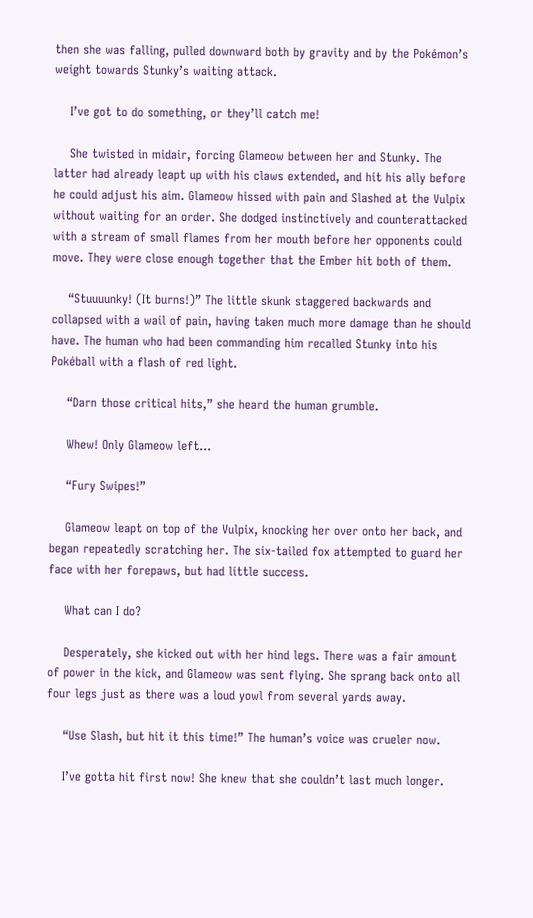then she was falling, pulled downward both by gravity and by the Pokémon’s weight towards Stunky’s waiting attack.

    I’ve got to do something, or they’ll catch me!

    She twisted in midair, forcing Glameow between her and Stunky. The latter had already leapt up with his claws extended, and hit his ally before he could adjust his aim. Glameow hissed with pain and Slashed at the Vulpix without waiting for an order. She dodged instinctively and counterattacked with a stream of small flames from her mouth before her opponents could move. They were close enough together that the Ember hit both of them.

    “Stuuuunky! (It burns!)” The little skunk staggered backwards and collapsed with a wail of pain, having taken much more damage than he should have. The human who had been commanding him recalled Stunky into his Pokéball with a flash of red light.

    “Darn those critical hits,” she heard the human grumble.

    Whew! Only Glameow left…

    “Fury Swipes!”

    Glameow leapt on top of the Vulpix, knocking her over onto her back, and began repeatedly scratching her. The six-tailed fox attempted to guard her face with her forepaws, but had little success.

    What can I do?

    Desperately, she kicked out with her hind legs. There was a fair amount of power in the kick, and Glameow was sent flying. She sprang back onto all four legs just as there was a loud yowl from several yards away.

    “Use Slash, but hit it this time!” The human’s voice was crueler now.

    I’ve gotta hit first now! She knew that she couldn’t last much longer.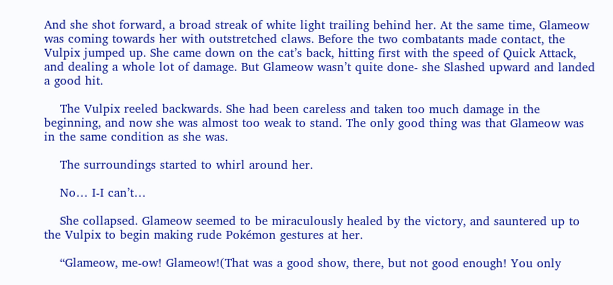And she shot forward, a broad streak of white light trailing behind her. At the same time, Glameow was coming towards her with outstretched claws. Before the two combatants made contact, the Vulpix jumped up. She came down on the cat’s back, hitting first with the speed of Quick Attack, and dealing a whole lot of damage. But Glameow wasn’t quite done- she Slashed upward and landed a good hit.

    The Vulpix reeled backwards. She had been careless and taken too much damage in the beginning, and now she was almost too weak to stand. The only good thing was that Glameow was in the same condition as she was.

    The surroundings started to whirl around her.

    No… I-I can’t…

    She collapsed. Glameow seemed to be miraculously healed by the victory, and sauntered up to the Vulpix to begin making rude Pokémon gestures at her.

    “Glameow, me-ow! Glameow!(That was a good show, there, but not good enough! You only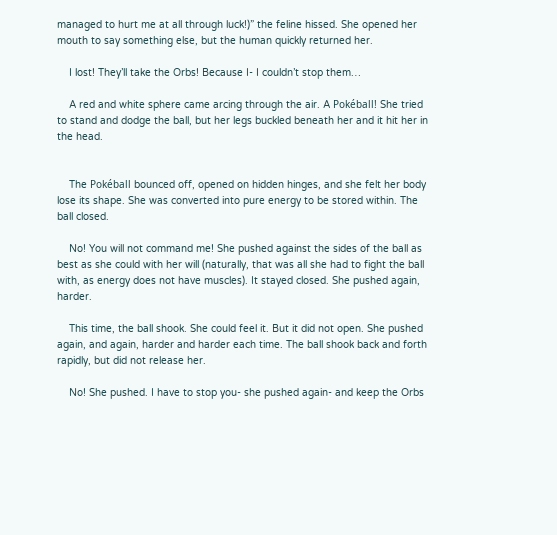managed to hurt me at all through luck!)” the feline hissed. She opened her mouth to say something else, but the human quickly returned her.

    I lost! They’ll take the Orbs! Because I- I couldn’t stop them…

    A red and white sphere came arcing through the air. A Pokéball! She tried to stand and dodge the ball, but her legs buckled beneath her and it hit her in the head.


    The Pokéball bounced off, opened on hidden hinges, and she felt her body lose its shape. She was converted into pure energy to be stored within. The ball closed.

    No! You will not command me! She pushed against the sides of the ball as best as she could with her will (naturally, that was all she had to fight the ball with, as energy does not have muscles). It stayed closed. She pushed again, harder.

    This time, the ball shook. She could feel it. But it did not open. She pushed again, and again, harder and harder each time. The ball shook back and forth rapidly, but did not release her.

    No! She pushed. I have to stop you- she pushed again- and keep the Orbs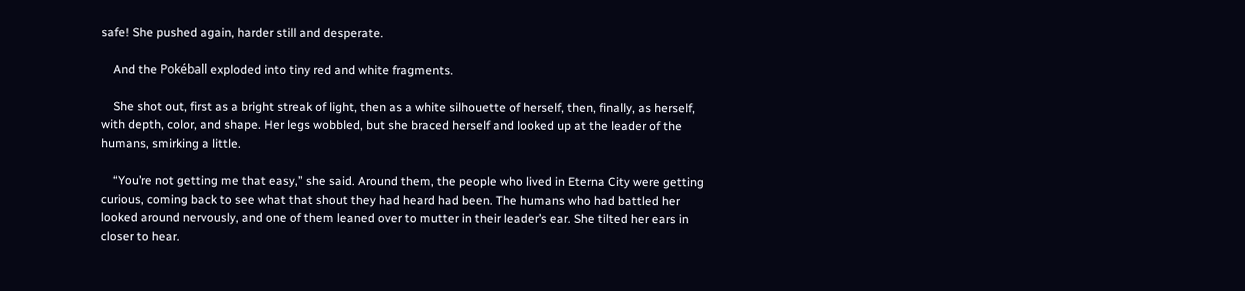safe! She pushed again, harder still and desperate.

    And the Pokéball exploded into tiny red and white fragments.

    She shot out, first as a bright streak of light, then as a white silhouette of herself, then, finally, as herself, with depth, color, and shape. Her legs wobbled, but she braced herself and looked up at the leader of the humans, smirking a little.

    “You’re not getting me that easy,” she said. Around them, the people who lived in Eterna City were getting curious, coming back to see what that shout they had heard had been. The humans who had battled her looked around nervously, and one of them leaned over to mutter in their leader’s ear. She tilted her ears in closer to hear.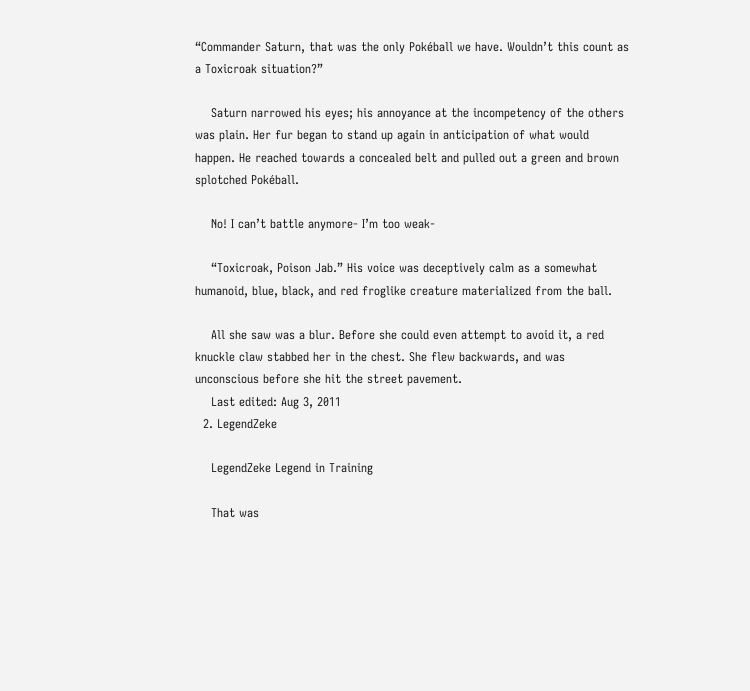“Commander Saturn, that was the only Pokéball we have. Wouldn’t this count as a Toxicroak situation?”

    Saturn narrowed his eyes; his annoyance at the incompetency of the others was plain. Her fur began to stand up again in anticipation of what would happen. He reached towards a concealed belt and pulled out a green and brown splotched Pokéball.

    No! I can’t battle anymore- I’m too weak-

    “Toxicroak, Poison Jab.” His voice was deceptively calm as a somewhat humanoid, blue, black, and red froglike creature materialized from the ball.

    All she saw was a blur. Before she could even attempt to avoid it, a red knuckle claw stabbed her in the chest. She flew backwards, and was unconscious before she hit the street pavement.
    Last edited: Aug 3, 2011
  2. LegendZeke

    LegendZeke Legend in Training

    That was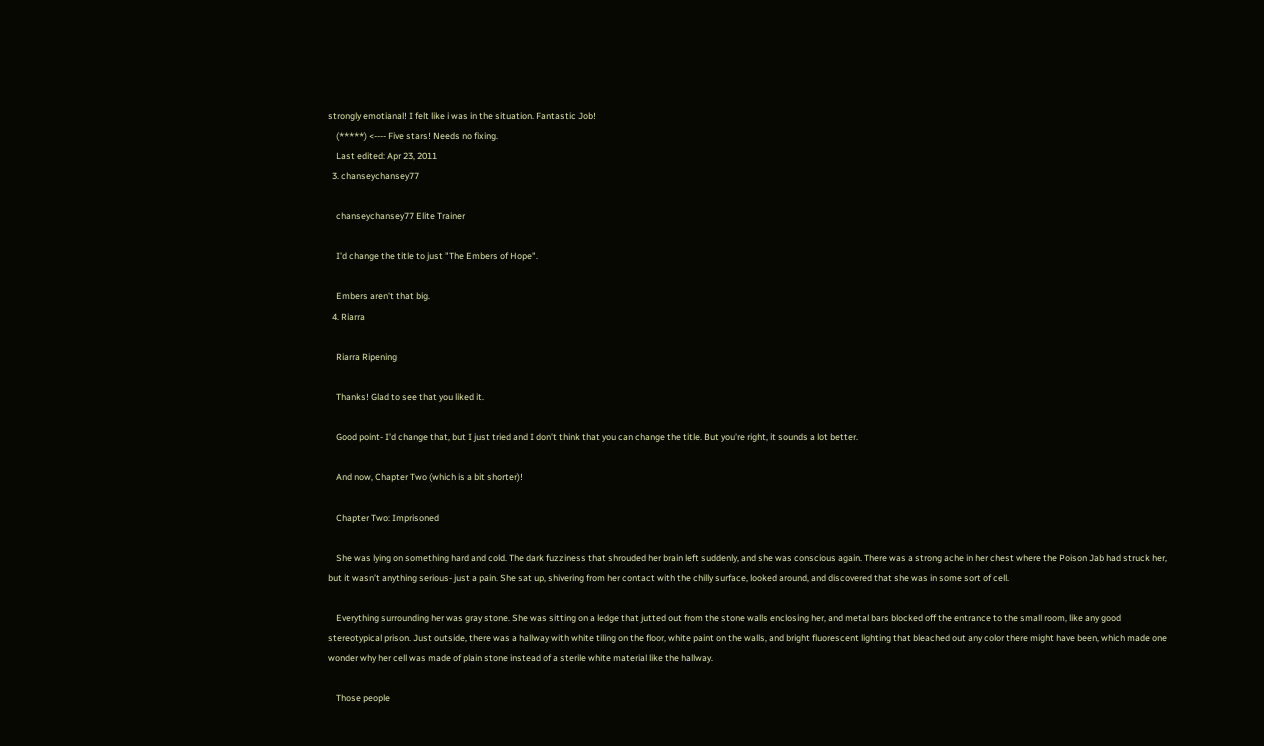strongly emotianal! I felt like i was in the situation. Fantastic Job!
    (*****) <---- Five stars! Needs no fixing.
    Last edited: Apr 23, 2011
  3. chanseychansey77

    chanseychansey77 Elite Trainer

    I'd change the title to just "The Embers of Hope".

    Embers aren't that big.
  4. Riarra

    Riarra Ripening

    Thanks! Glad to see that you liked it.

    Good point- I'd change that, but I just tried and I don't think that you can change the title. But you're right, it sounds a lot better.

    And now, Chapter Two (which is a bit shorter)!

    Chapter Two: Imprisoned

    She was lying on something hard and cold. The dark fuzziness that shrouded her brain left suddenly, and she was conscious again. There was a strong ache in her chest where the Poison Jab had struck her, but it wasn’t anything serious- just a pain. She sat up, shivering from her contact with the chilly surface, looked around, and discovered that she was in some sort of cell.

    Everything surrounding her was gray stone. She was sitting on a ledge that jutted out from the stone walls enclosing her, and metal bars blocked off the entrance to the small room, like any good stereotypical prison. Just outside, there was a hallway with white tiling on the floor, white paint on the walls, and bright fluorescent lighting that bleached out any color there might have been, which made one wonder why her cell was made of plain stone instead of a sterile white material like the hallway.

    Those people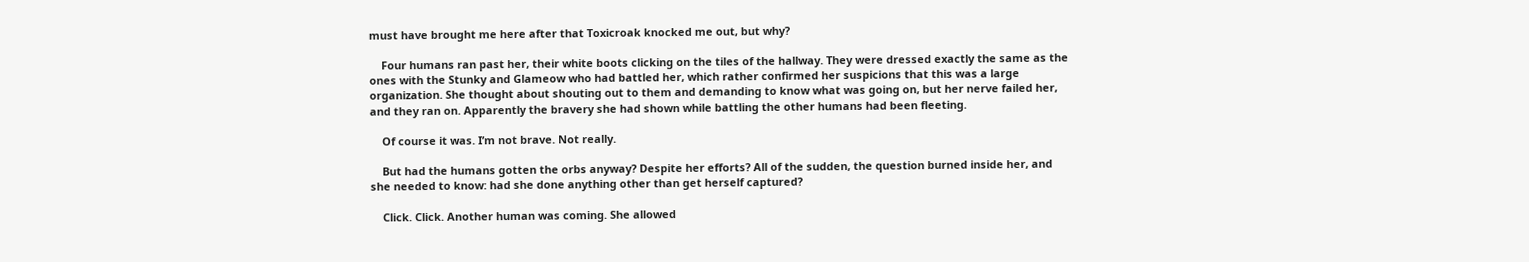must have brought me here after that Toxicroak knocked me out, but why?

    Four humans ran past her, their white boots clicking on the tiles of the hallway. They were dressed exactly the same as the ones with the Stunky and Glameow who had battled her, which rather confirmed her suspicions that this was a large organization. She thought about shouting out to them and demanding to know what was going on, but her nerve failed her, and they ran on. Apparently the bravery she had shown while battling the other humans had been fleeting.

    Of course it was. I’m not brave. Not really.

    But had the humans gotten the orbs anyway? Despite her efforts? All of the sudden, the question burned inside her, and she needed to know: had she done anything other than get herself captured?

    Click. Click. Another human was coming. She allowed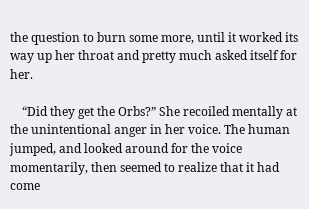the question to burn some more, until it worked its way up her throat and pretty much asked itself for her.

    “Did they get the Orbs?” She recoiled mentally at the unintentional anger in her voice. The human jumped, and looked around for the voice momentarily, then seemed to realize that it had come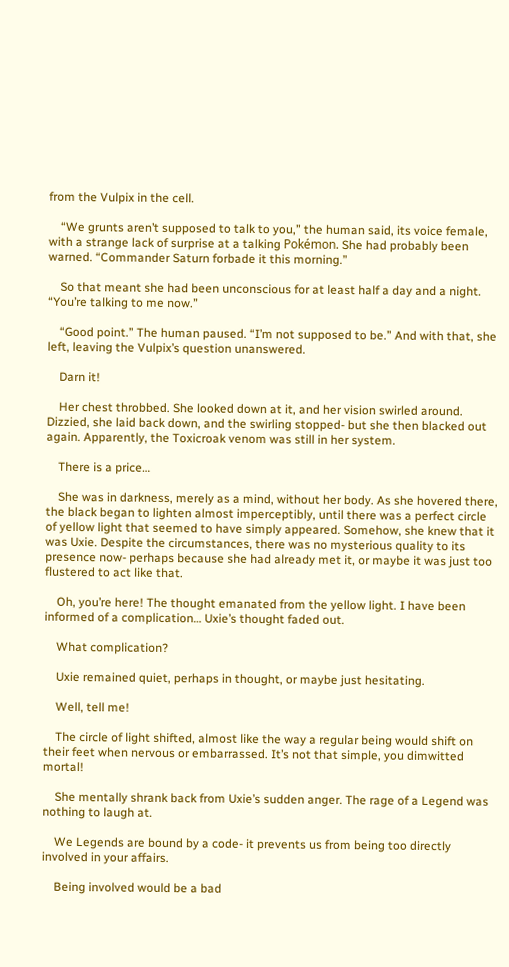from the Vulpix in the cell.

    “We grunts aren’t supposed to talk to you,” the human said, its voice female, with a strange lack of surprise at a talking Pokémon. She had probably been warned. “Commander Saturn forbade it this morning.”

    So that meant she had been unconscious for at least half a day and a night. “You’re talking to me now.”

    “Good point.” The human paused. “I’m not supposed to be.” And with that, she left, leaving the Vulpix’s question unanswered.

    Darn it!

    Her chest throbbed. She looked down at it, and her vision swirled around. Dizzied, she laid back down, and the swirling stopped- but she then blacked out again. Apparently, the Toxicroak venom was still in her system.

    There is a price…

    She was in darkness, merely as a mind, without her body. As she hovered there, the black began to lighten almost imperceptibly, until there was a perfect circle of yellow light that seemed to have simply appeared. Somehow, she knew that it was Uxie. Despite the circumstances, there was no mysterious quality to its presence now- perhaps because she had already met it, or maybe it was just too flustered to act like that.

    Oh, you’re here! The thought emanated from the yellow light. I have been informed of a complication… Uxie’s thought faded out.

    What complication?

    Uxie remained quiet, perhaps in thought, or maybe just hesitating.

    Well, tell me!

    The circle of light shifted, almost like the way a regular being would shift on their feet when nervous or embarrassed. It’s not that simple, you dimwitted mortal!

    She mentally shrank back from Uxie’s sudden anger. The rage of a Legend was nothing to laugh at.

    We Legends are bound by a code- it prevents us from being too directly involved in your affairs.

    Being involved would be a bad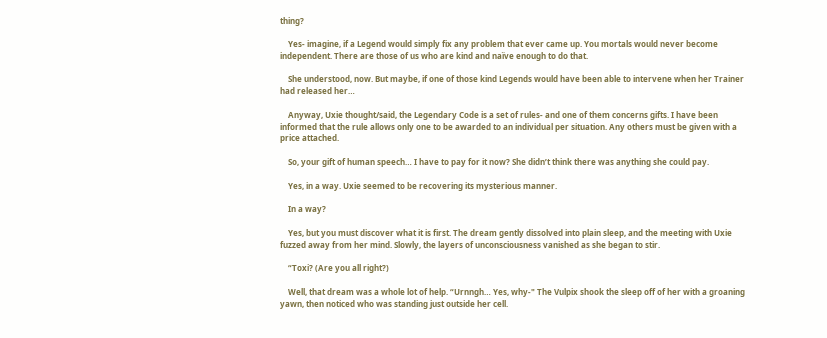thing?

    Yes- imagine, if a Legend would simply fix any problem that ever came up. You mortals would never become independent. There are those of us who are kind and naïve enough to do that.

    She understood, now. But maybe, if one of those kind Legends would have been able to intervene when her Trainer had released her…

    Anyway, Uxie thought/said, the Legendary Code is a set of rules- and one of them concerns gifts. I have been informed that the rule allows only one to be awarded to an individual per situation. Any others must be given with a price attached.

    So, your gift of human speech… I have to pay for it now? She didn’t think there was anything she could pay.

    Yes, in a way. Uxie seemed to be recovering its mysterious manner.

    In a way?

    Yes, but you must discover what it is first. The dream gently dissolved into plain sleep, and the meeting with Uxie fuzzed away from her mind. Slowly, the layers of unconsciousness vanished as she began to stir.

    “Toxi? (Are you all right?)

    Well, that dream was a whole lot of help. “Urnngh… Yes, why-" The Vulpix shook the sleep off of her with a groaning yawn, then noticed who was standing just outside her cell.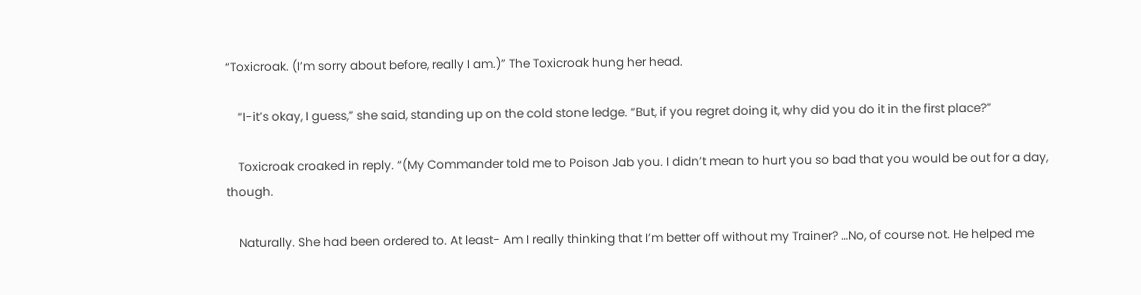“Toxicroak. (I’m sorry about before, really I am.)” The Toxicroak hung her head.

    “I-it’s okay, I guess,” she said, standing up on the cold stone ledge. “But, if you regret doing it, why did you do it in the first place?”

    Toxicroak croaked in reply. “(My Commander told me to Poison Jab you. I didn’t mean to hurt you so bad that you would be out for a day, though.

    Naturally. She had been ordered to. At least- Am I really thinking that I’m better off without my Trainer? …No, of course not. He helped me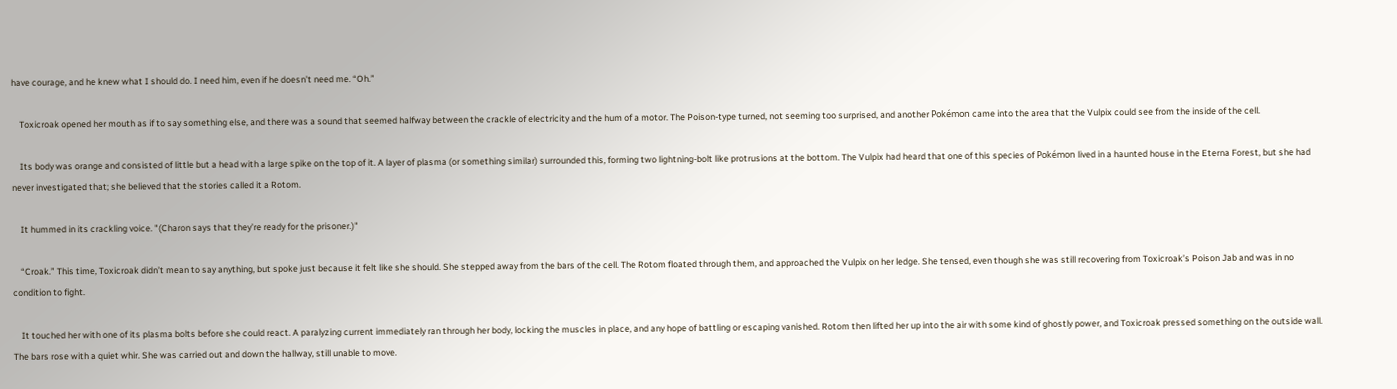have courage, and he knew what I should do. I need him, even if he doesn’t need me. “Oh.”

    Toxicroak opened her mouth as if to say something else, and there was a sound that seemed halfway between the crackle of electricity and the hum of a motor. The Poison-type turned, not seeming too surprised, and another Pokémon came into the area that the Vulpix could see from the inside of the cell.

    Its body was orange and consisted of little but a head with a large spike on the top of it. A layer of plasma (or something similar) surrounded this, forming two lightning-bolt like protrusions at the bottom. The Vulpix had heard that one of this species of Pokémon lived in a haunted house in the Eterna Forest, but she had never investigated that; she believed that the stories called it a Rotom.

    It hummed in its crackling voice. "(Charon says that they’re ready for the prisoner.)"

    “Croak.” This time, Toxicroak didn’t mean to say anything, but spoke just because it felt like she should. She stepped away from the bars of the cell. The Rotom floated through them, and approached the Vulpix on her ledge. She tensed, even though she was still recovering from Toxicroak’s Poison Jab and was in no condition to fight.

    It touched her with one of its plasma bolts before she could react. A paralyzing current immediately ran through her body, locking the muscles in place, and any hope of battling or escaping vanished. Rotom then lifted her up into the air with some kind of ghostly power, and Toxicroak pressed something on the outside wall. The bars rose with a quiet whir. She was carried out and down the hallway, still unable to move.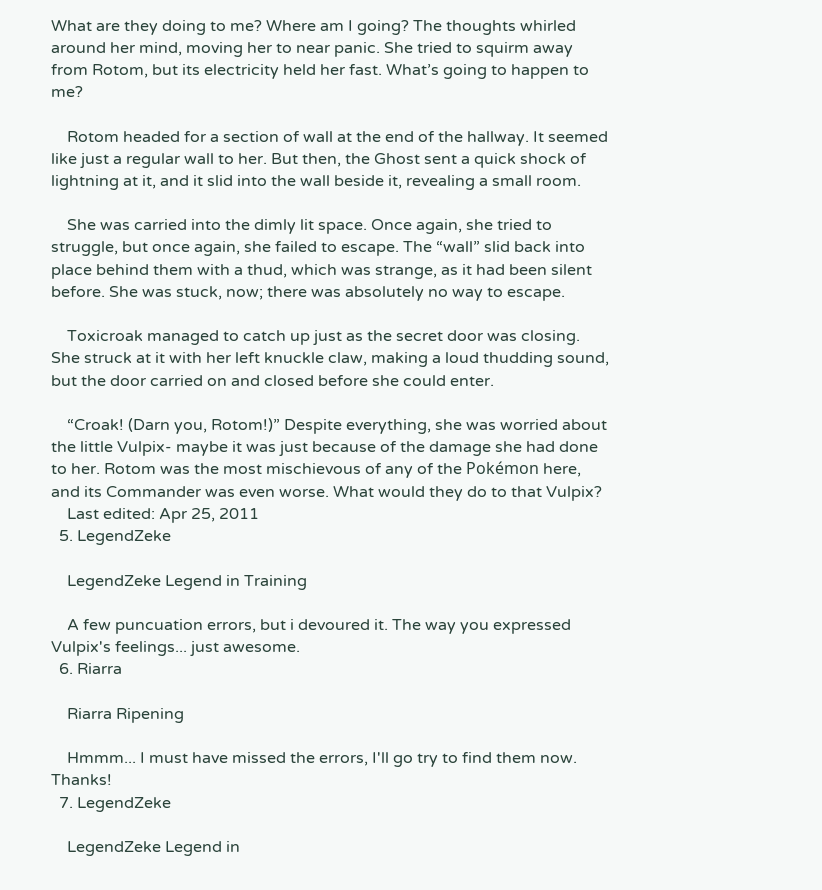What are they doing to me? Where am I going? The thoughts whirled around her mind, moving her to near panic. She tried to squirm away from Rotom, but its electricity held her fast. What’s going to happen to me?

    Rotom headed for a section of wall at the end of the hallway. It seemed like just a regular wall to her. But then, the Ghost sent a quick shock of lightning at it, and it slid into the wall beside it, revealing a small room.

    She was carried into the dimly lit space. Once again, she tried to struggle, but once again, she failed to escape. The “wall” slid back into place behind them with a thud, which was strange, as it had been silent before. She was stuck, now; there was absolutely no way to escape.

    Toxicroak managed to catch up just as the secret door was closing. She struck at it with her left knuckle claw, making a loud thudding sound, but the door carried on and closed before she could enter.

    “Croak! (Darn you, Rotom!)” Despite everything, she was worried about the little Vulpix- maybe it was just because of the damage she had done to her. Rotom was the most mischievous of any of the Pokémon here, and its Commander was even worse. What would they do to that Vulpix?
    Last edited: Apr 25, 2011
  5. LegendZeke

    LegendZeke Legend in Training

    A few puncuation errors, but i devoured it. The way you expressed Vulpix's feelings... just awesome.
  6. Riarra

    Riarra Ripening

    Hmmm... I must have missed the errors, I'll go try to find them now. Thanks!
  7. LegendZeke

    LegendZeke Legend in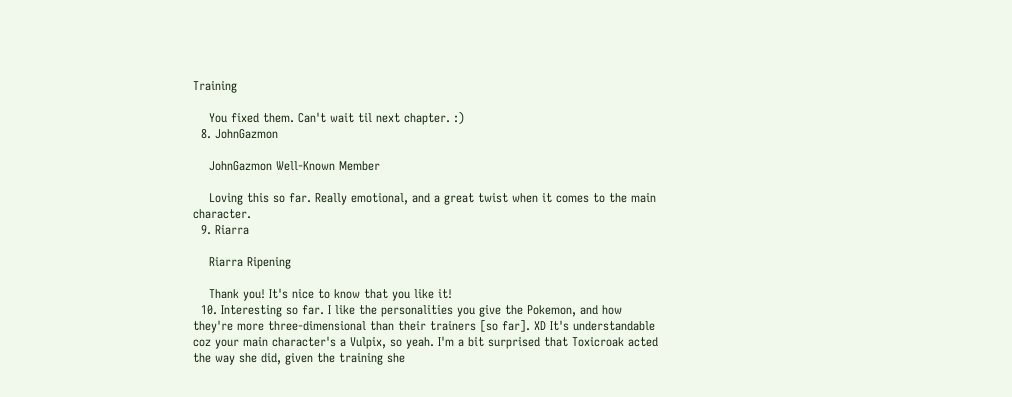Training

    You fixed them. Can't wait til next chapter. :)
  8. JohnGazmon

    JohnGazmon Well-Known Member

    Loving this so far. Really emotional, and a great twist when it comes to the main character.
  9. Riarra

    Riarra Ripening

    Thank you! It's nice to know that you like it!
  10. Interesting so far. I like the personalities you give the Pokemon, and how they're more three-dimensional than their trainers [so far]. XD It's understandable coz your main character's a Vulpix, so yeah. I'm a bit surprised that Toxicroak acted the way she did, given the training she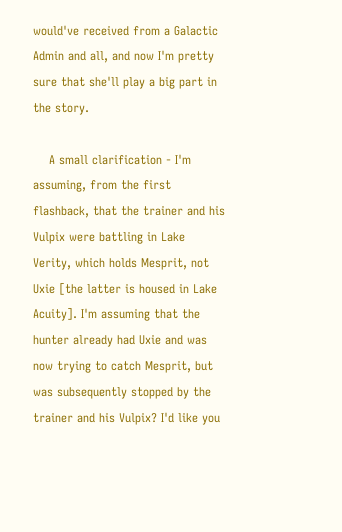would've received from a Galactic Admin and all, and now I'm pretty sure that she'll play a big part in the story.

    A small clarification - I'm assuming, from the first flashback, that the trainer and his Vulpix were battling in Lake Verity, which holds Mesprit, not Uxie [the latter is housed in Lake Acuity]. I'm assuming that the hunter already had Uxie and was now trying to catch Mesprit, but was subsequently stopped by the trainer and his Vulpix? I'd like you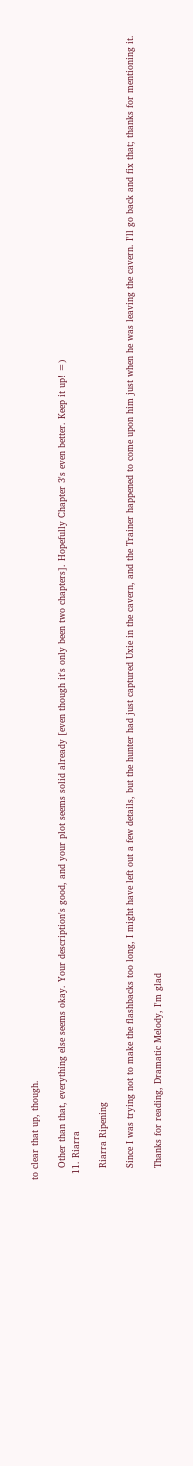to clear that up, though.

    Other than that, everything else seems okay. Your description's good, and your plot seems solid already [even though it's only been two chapters]. Hopefully Chapter 3's even better. Keep it up! =)
  11. Riarra

    Riarra Ripening

    Since I was trying not to make the flashbacks too long, I might have left out a few details, but the hunter had just captured Uxie in the cavern, and the Trainer happened to come upon him just when he was leaving the cavern. I'll go back and fix that; thanks for mentioning it.

    Thanks for reading, Dramatic Melody, I'm glad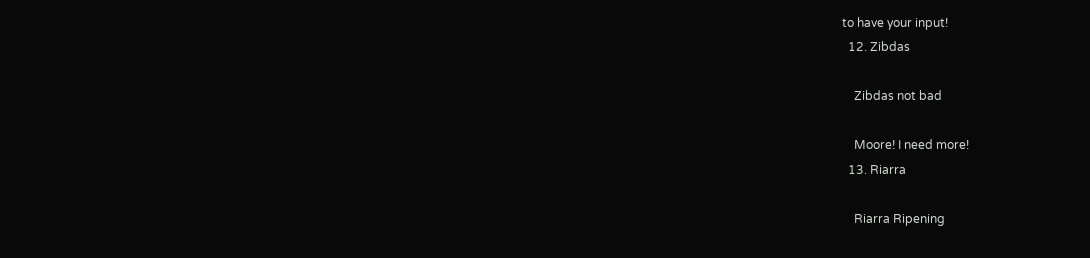to have your input!
  12. Zibdas

    Zibdas not bad

    Moore! I need more!
  13. Riarra

    Riarra Ripening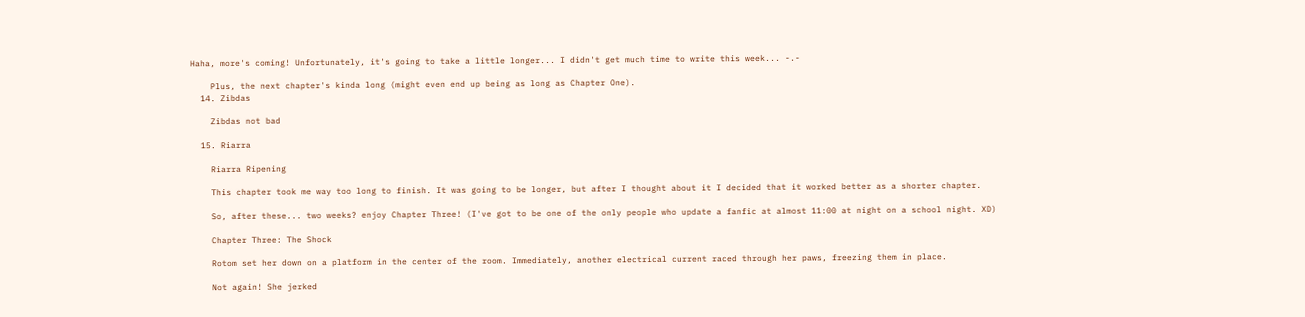Haha, more's coming! Unfortunately, it's going to take a little longer... I didn't get much time to write this week... -.-

    Plus, the next chapter's kinda long (might even end up being as long as Chapter One).
  14. Zibdas

    Zibdas not bad

  15. Riarra

    Riarra Ripening

    This chapter took me way too long to finish. It was going to be longer, but after I thought about it I decided that it worked better as a shorter chapter.

    So, after these... two weeks? enjoy Chapter Three! (I've got to be one of the only people who update a fanfic at almost 11:00 at night on a school night. XD)

    Chapter Three: The Shock

    Rotom set her down on a platform in the center of the room. Immediately, another electrical current raced through her paws, freezing them in place.

    Not again! She jerked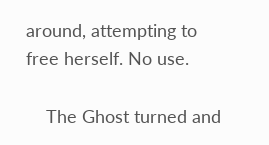around, attempting to free herself. No use.

    The Ghost turned and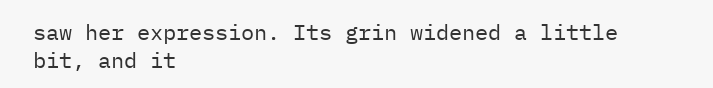saw her expression. Its grin widened a little bit, and it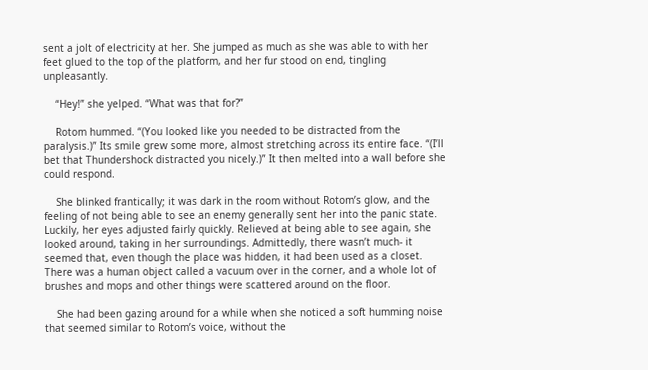sent a jolt of electricity at her. She jumped as much as she was able to with her feet glued to the top of the platform, and her fur stood on end, tingling unpleasantly.

    “Hey!” she yelped. “What was that for?”

    Rotom hummed. “(You looked like you needed to be distracted from the paralysis.)” Its smile grew some more, almost stretching across its entire face. “(I’ll bet that Thundershock distracted you nicely.)” It then melted into a wall before she could respond.

    She blinked frantically; it was dark in the room without Rotom’s glow, and the feeling of not being able to see an enemy generally sent her into the panic state. Luckily, her eyes adjusted fairly quickly. Relieved at being able to see again, she looked around, taking in her surroundings. Admittedly, there wasn’t much- it seemed that, even though the place was hidden, it had been used as a closet. There was a human object called a vacuum over in the corner, and a whole lot of brushes and mops and other things were scattered around on the floor.

    She had been gazing around for a while when she noticed a soft humming noise that seemed similar to Rotom’s voice, without the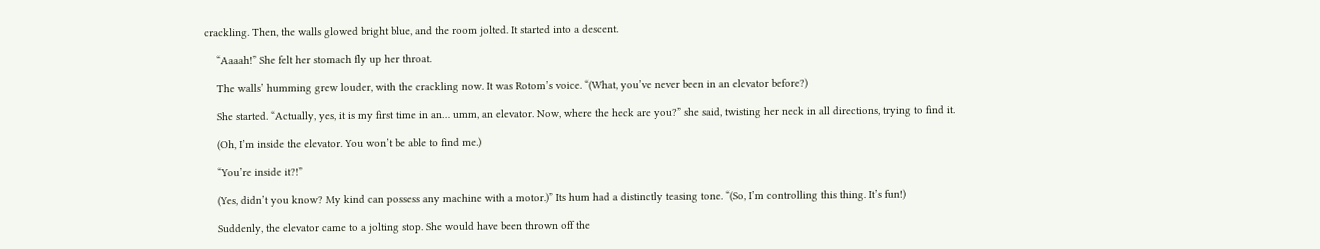crackling. Then, the walls glowed bright blue, and the room jolted. It started into a descent.

    “Aaaah!” She felt her stomach fly up her throat.

    The walls’ humming grew louder, with the crackling now. It was Rotom’s voice. “(What, you’ve never been in an elevator before?)

    She started. “Actually, yes, it is my first time in an… umm, an elevator. Now, where the heck are you?” she said, twisting her neck in all directions, trying to find it.

    (Oh, I’m inside the elevator. You won’t be able to find me.)

    “You’re inside it?!”

    (Yes, didn’t you know? My kind can possess any machine with a motor.)” Its hum had a distinctly teasing tone. “(So, I’m controlling this thing. It’s fun!)

    Suddenly, the elevator came to a jolting stop. She would have been thrown off the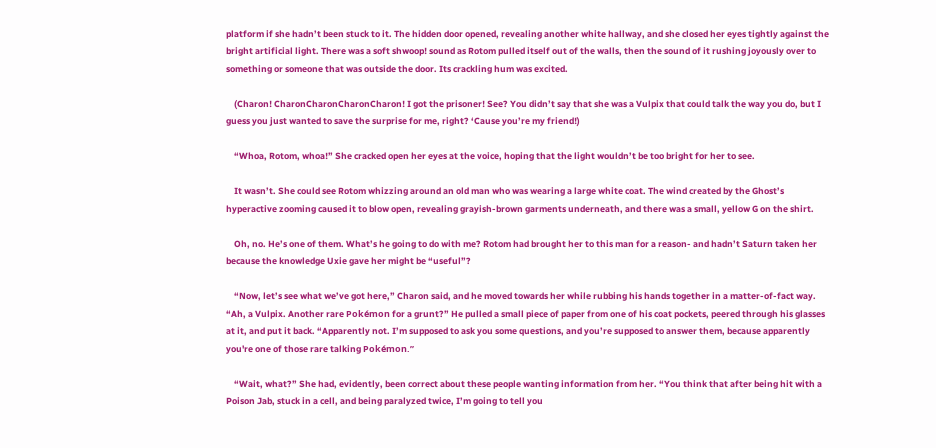platform if she hadn’t been stuck to it. The hidden door opened, revealing another white hallway, and she closed her eyes tightly against the bright artificial light. There was a soft shwoop! sound as Rotom pulled itself out of the walls, then the sound of it rushing joyously over to something or someone that was outside the door. Its crackling hum was excited.

    (Charon! CharonCharonCharonCharon! I got the prisoner! See? You didn’t say that she was a Vulpix that could talk the way you do, but I guess you just wanted to save the surprise for me, right? ‘Cause you’re my friend!)

    “Whoa, Rotom, whoa!” She cracked open her eyes at the voice, hoping that the light wouldn’t be too bright for her to see.

    It wasn’t. She could see Rotom whizzing around an old man who was wearing a large white coat. The wind created by the Ghost’s hyperactive zooming caused it to blow open, revealing grayish-brown garments underneath, and there was a small, yellow G on the shirt.

    Oh, no. He’s one of them. What’s he going to do with me? Rotom had brought her to this man for a reason- and hadn’t Saturn taken her because the knowledge Uxie gave her might be “useful”?

    “Now, let’s see what we’ve got here,” Charon said, and he moved towards her while rubbing his hands together in a matter-of-fact way. “Ah, a Vulpix. Another rare Pokémon for a grunt?” He pulled a small piece of paper from one of his coat pockets, peered through his glasses at it, and put it back. “Apparently not. I’m supposed to ask you some questions, and you’re supposed to answer them, because apparently you're one of those rare talking Pokémon.”

    “Wait, what?” She had, evidently, been correct about these people wanting information from her. “You think that after being hit with a Poison Jab, stuck in a cell, and being paralyzed twice, I’m going to tell you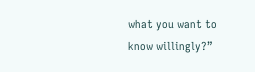what you want to know willingly?”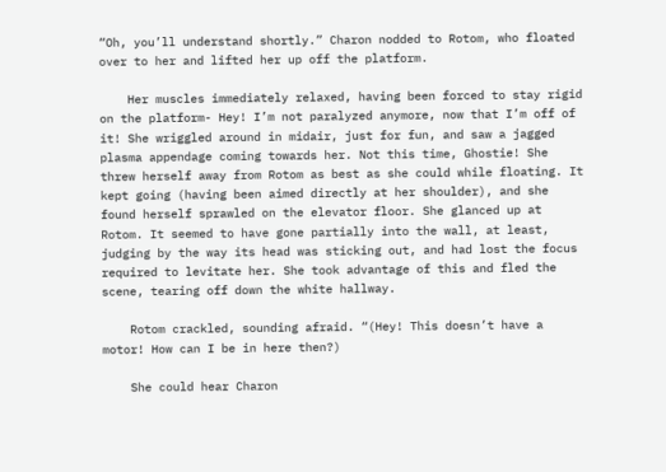“Oh, you’ll understand shortly.” Charon nodded to Rotom, who floated over to her and lifted her up off the platform.

    Her muscles immediately relaxed, having been forced to stay rigid on the platform- Hey! I’m not paralyzed anymore, now that I’m off of it! She wriggled around in midair, just for fun, and saw a jagged plasma appendage coming towards her. Not this time, Ghostie! She threw herself away from Rotom as best as she could while floating. It kept going (having been aimed directly at her shoulder), and she found herself sprawled on the elevator floor. She glanced up at Rotom. It seemed to have gone partially into the wall, at least, judging by the way its head was sticking out, and had lost the focus required to levitate her. She took advantage of this and fled the scene, tearing off down the white hallway.

    Rotom crackled, sounding afraid. “(Hey! This doesn’t have a motor! How can I be in here then?)

    She could hear Charon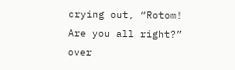crying out, “Rotom! Are you all right?” over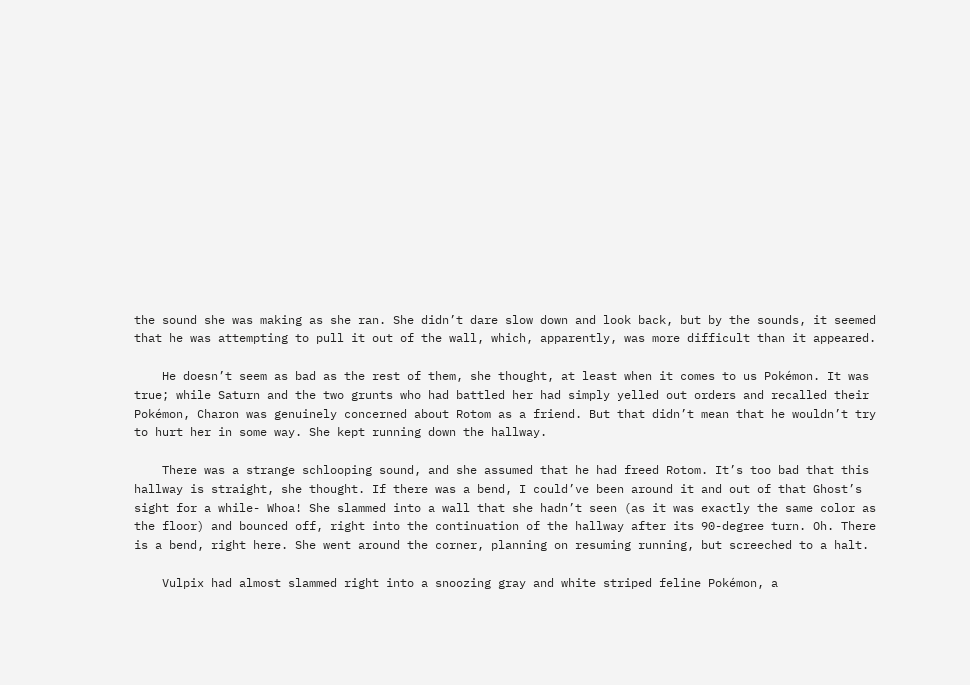the sound she was making as she ran. She didn’t dare slow down and look back, but by the sounds, it seemed that he was attempting to pull it out of the wall, which, apparently, was more difficult than it appeared.

    He doesn’t seem as bad as the rest of them, she thought, at least when it comes to us Pokémon. It was true; while Saturn and the two grunts who had battled her had simply yelled out orders and recalled their Pokémon, Charon was genuinely concerned about Rotom as a friend. But that didn’t mean that he wouldn’t try to hurt her in some way. She kept running down the hallway.

    There was a strange schlooping sound, and she assumed that he had freed Rotom. It’s too bad that this hallway is straight, she thought. If there was a bend, I could’ve been around it and out of that Ghost’s sight for a while- Whoa! She slammed into a wall that she hadn’t seen (as it was exactly the same color as the floor) and bounced off, right into the continuation of the hallway after its 90-degree turn. Oh. There is a bend, right here. She went around the corner, planning on resuming running, but screeched to a halt.

    Vulpix had almost slammed right into a snoozing gray and white striped feline Pokémon, a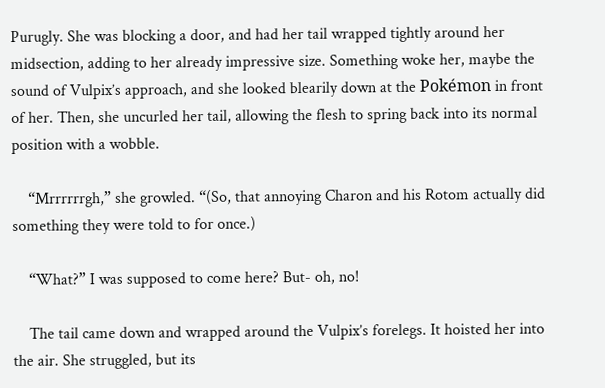Purugly. She was blocking a door, and had her tail wrapped tightly around her midsection, adding to her already impressive size. Something woke her, maybe the sound of Vulpix’s approach, and she looked blearily down at the Pokémon in front of her. Then, she uncurled her tail, allowing the flesh to spring back into its normal position with a wobble.

    “Mrrrrrrgh,” she growled. “(So, that annoying Charon and his Rotom actually did something they were told to for once.)

    “What?” I was supposed to come here? But- oh, no!

    The tail came down and wrapped around the Vulpix’s forelegs. It hoisted her into the air. She struggled, but its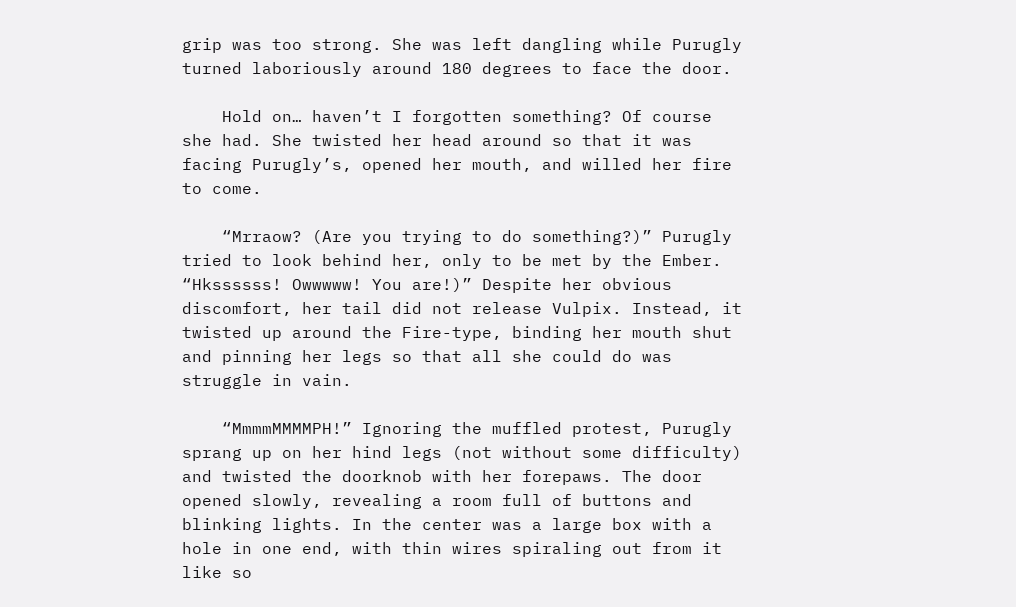grip was too strong. She was left dangling while Purugly turned laboriously around 180 degrees to face the door.

    Hold on… haven’t I forgotten something? Of course she had. She twisted her head around so that it was facing Purugly’s, opened her mouth, and willed her fire to come.

    “Mrraow? (Are you trying to do something?)” Purugly tried to look behind her, only to be met by the Ember. “Hkssssss! Owwwww! You are!)” Despite her obvious discomfort, her tail did not release Vulpix. Instead, it twisted up around the Fire-type, binding her mouth shut and pinning her legs so that all she could do was struggle in vain.

    “MmmmMMMMPH!” Ignoring the muffled protest, Purugly sprang up on her hind legs (not without some difficulty) and twisted the doorknob with her forepaws. The door opened slowly, revealing a room full of buttons and blinking lights. In the center was a large box with a hole in one end, with thin wires spiraling out from it like so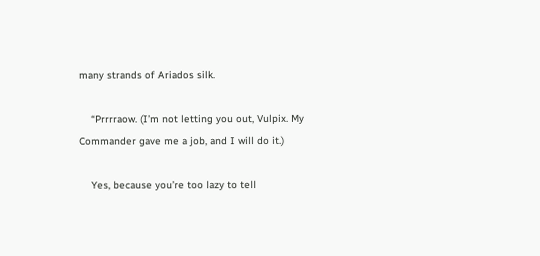many strands of Ariados silk.

    “Prrrraow. (I’m not letting you out, Vulpix. My Commander gave me a job, and I will do it.)

    Yes, because you’re too lazy to tell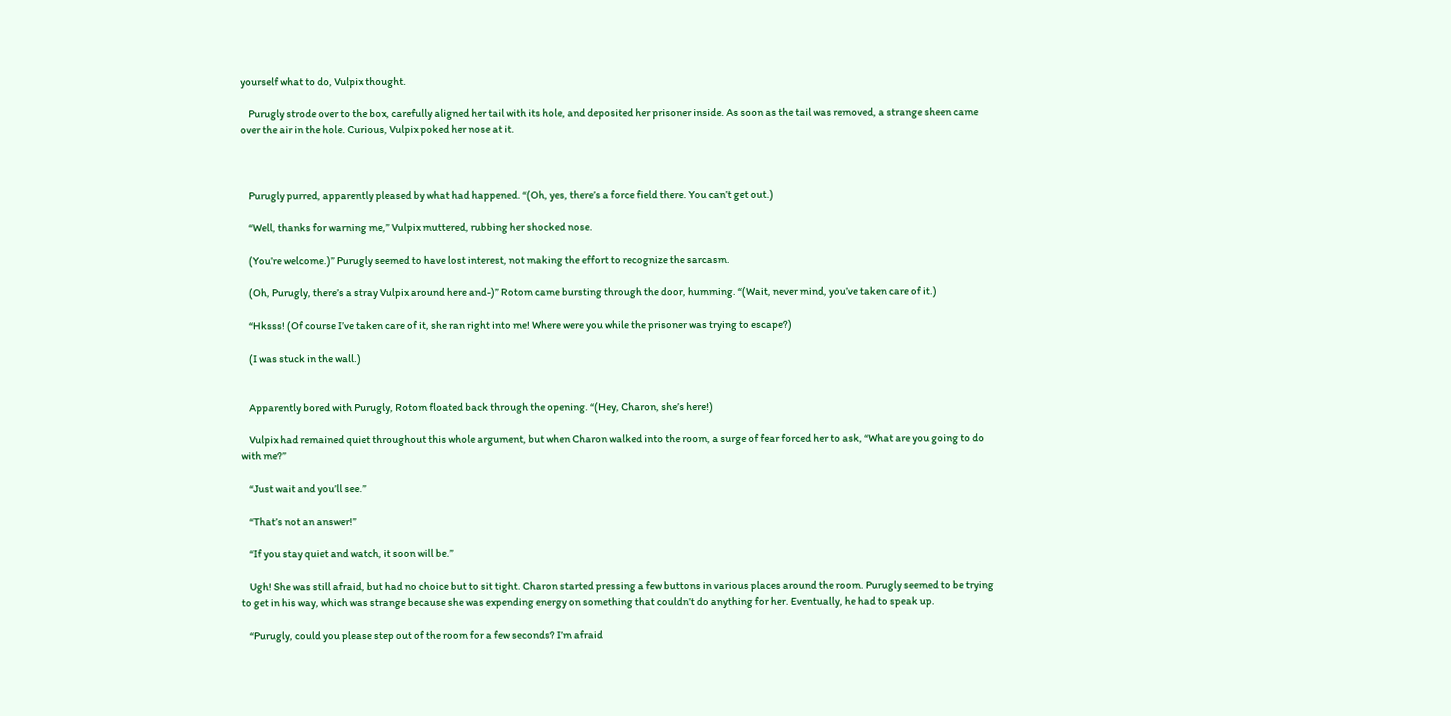yourself what to do, Vulpix thought.

    Purugly strode over to the box, carefully aligned her tail with its hole, and deposited her prisoner inside. As soon as the tail was removed, a strange sheen came over the air in the hole. Curious, Vulpix poked her nose at it.



    Purugly purred, apparently pleased by what had happened. “(Oh, yes, there’s a force field there. You can’t get out.)

    “Well, thanks for warning me,” Vulpix muttered, rubbing her shocked nose.

    (You’re welcome.)” Purugly seemed to have lost interest, not making the effort to recognize the sarcasm.

    (Oh, Purugly, there’s a stray Vulpix around here and-)” Rotom came bursting through the door, humming. “(Wait, never mind, you’ve taken care of it.)

    “Hksss! (Of course I’ve taken care of it, she ran right into me! Where were you while the prisoner was trying to escape?)

    (I was stuck in the wall.)


    Apparently bored with Purugly, Rotom floated back through the opening. “(Hey, Charon, she’s here!)

    Vulpix had remained quiet throughout this whole argument, but when Charon walked into the room, a surge of fear forced her to ask, “What are you going to do with me?”

    “Just wait and you’ll see.”

    “That’s not an answer!”

    “If you stay quiet and watch, it soon will be.”

    Ugh! She was still afraid, but had no choice but to sit tight. Charon started pressing a few buttons in various places around the room. Purugly seemed to be trying to get in his way, which was strange because she was expending energy on something that couldn’t do anything for her. Eventually, he had to speak up.

    “Purugly, could you please step out of the room for a few seconds? I’m afraid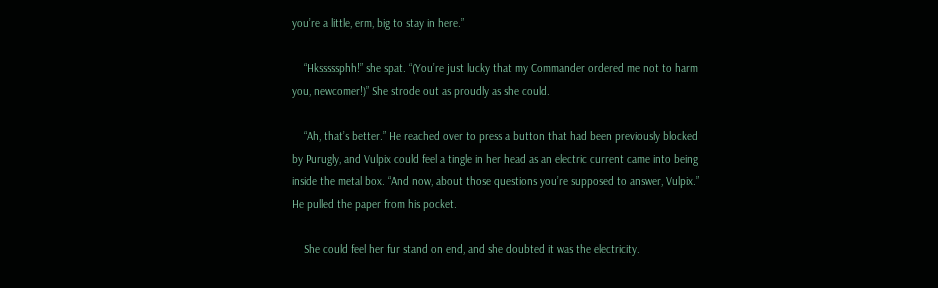you’re a little, erm, big to stay in here.”

    “Hksssssphh!” she spat. “(You’re just lucky that my Commander ordered me not to harm you, newcomer!)” She strode out as proudly as she could.

    “Ah, that’s better.” He reached over to press a button that had been previously blocked by Purugly, and Vulpix could feel a tingle in her head as an electric current came into being inside the metal box. “And now, about those questions you’re supposed to answer, Vulpix.” He pulled the paper from his pocket.

    She could feel her fur stand on end, and she doubted it was the electricity.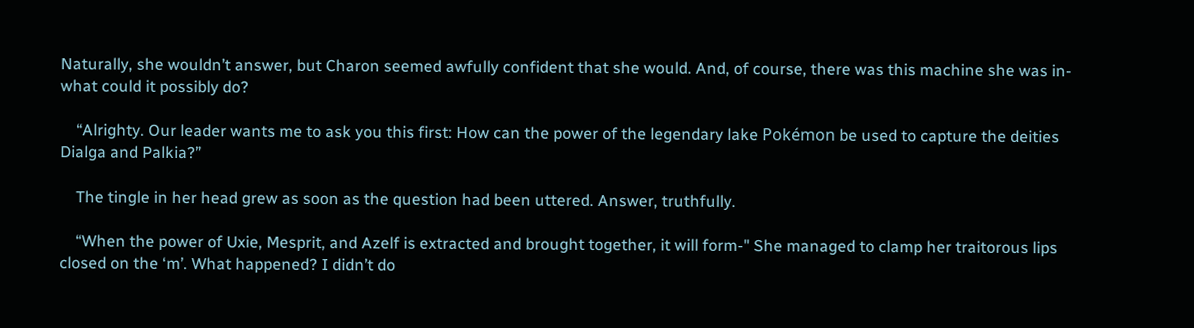Naturally, she wouldn’t answer, but Charon seemed awfully confident that she would. And, of course, there was this machine she was in- what could it possibly do?

    “Alrighty. Our leader wants me to ask you this first: How can the power of the legendary lake Pokémon be used to capture the deities Dialga and Palkia?”

    The tingle in her head grew as soon as the question had been uttered. Answer, truthfully.

    “When the power of Uxie, Mesprit, and Azelf is extracted and brought together, it will form-" She managed to clamp her traitorous lips closed on the ‘m’. What happened? I didn’t do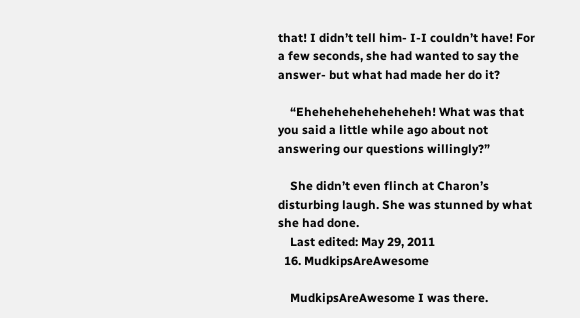that! I didn’t tell him- I-I couldn’t have! For a few seconds, she had wanted to say the answer- but what had made her do it?

    “Eheheheheheheheheh! What was that you said a little while ago about not answering our questions willingly?”

    She didn’t even flinch at Charon’s disturbing laugh. She was stunned by what she had done.
    Last edited: May 29, 2011
  16. MudkipsAreAwesome

    MudkipsAreAwesome I was there.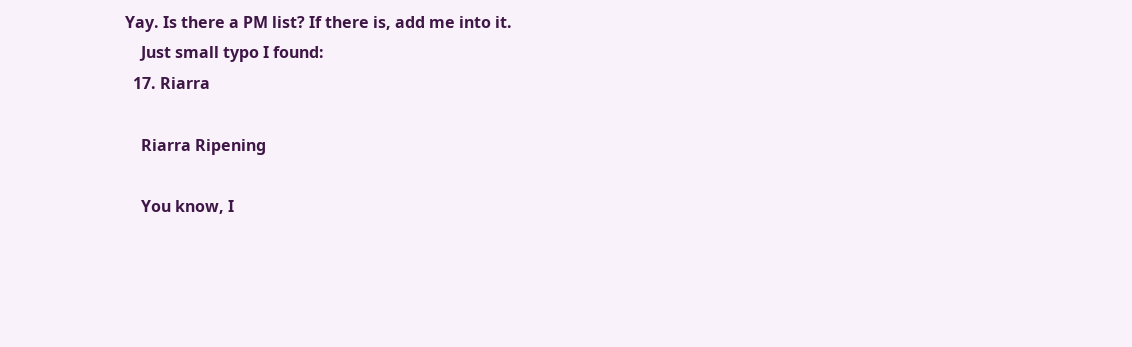Yay. Is there a PM list? If there is, add me into it.
    Just small typo I found:
  17. Riarra

    Riarra Ripening

    You know, I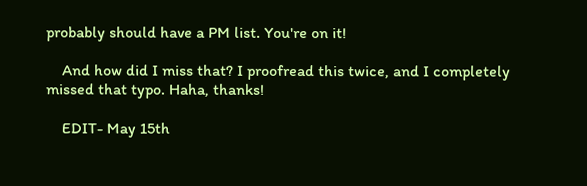probably should have a PM list. You're on it!

    And how did I miss that? I proofread this twice, and I completely missed that typo. Haha, thanks!

    EDIT- May 15th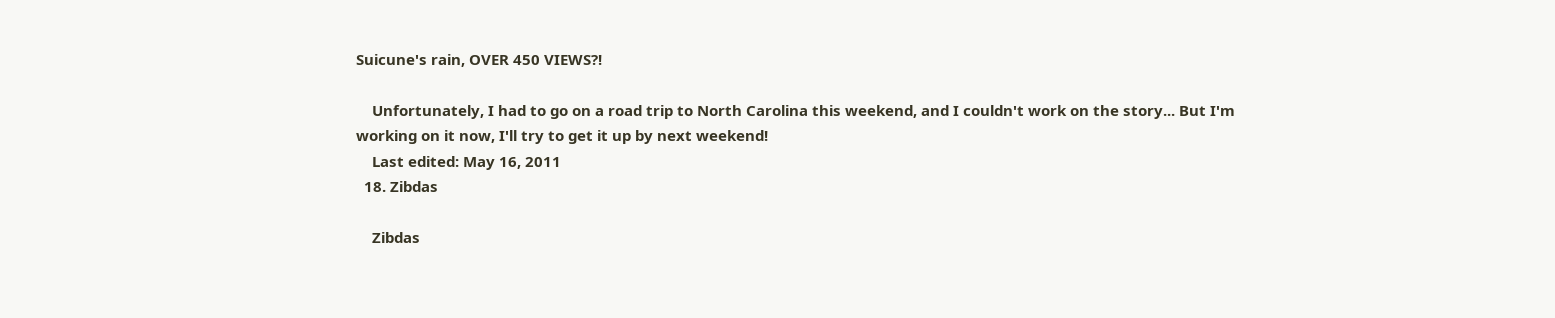Suicune's rain, OVER 450 VIEWS?!

    Unfortunately, I had to go on a road trip to North Carolina this weekend, and I couldn't work on the story... But I'm working on it now, I'll try to get it up by next weekend!
    Last edited: May 16, 2011
  18. Zibdas

    Zibdas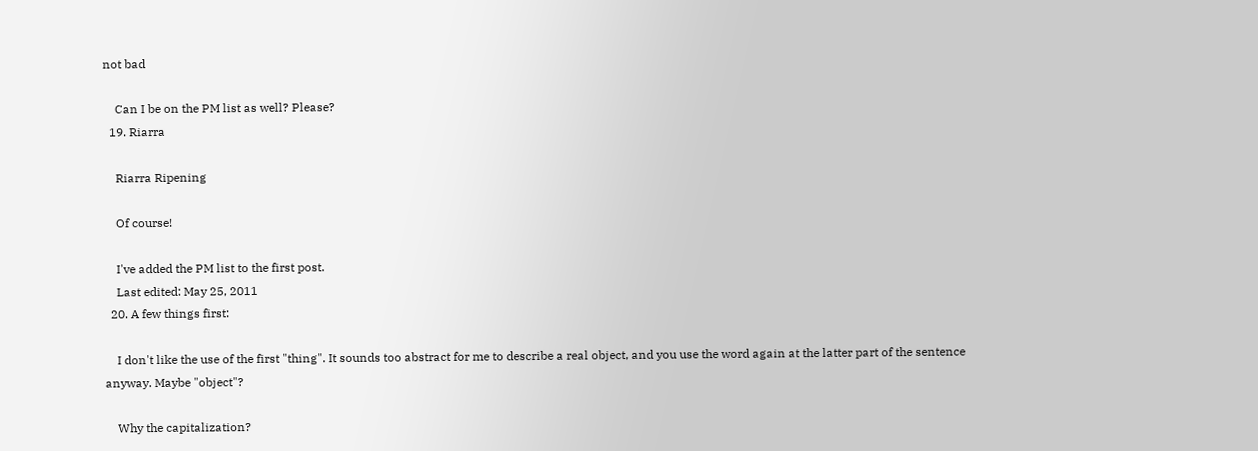not bad

    Can I be on the PM list as well? Please?
  19. Riarra

    Riarra Ripening

    Of course!

    I've added the PM list to the first post.
    Last edited: May 25, 2011
  20. A few things first:

    I don't like the use of the first "thing". It sounds too abstract for me to describe a real object, and you use the word again at the latter part of the sentence anyway. Maybe "object"?

    Why the capitalization?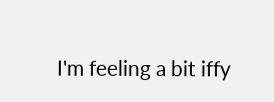I'm feeling a bit iffy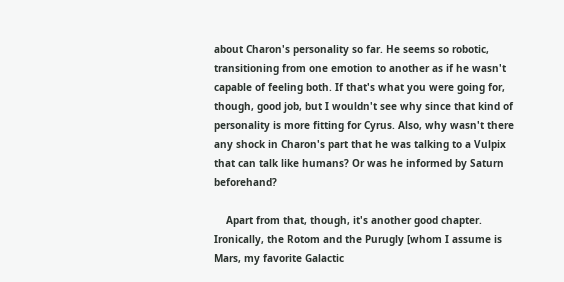about Charon's personality so far. He seems so robotic, transitioning from one emotion to another as if he wasn't capable of feeling both. If that's what you were going for, though, good job, but I wouldn't see why since that kind of personality is more fitting for Cyrus. Also, why wasn't there any shock in Charon's part that he was talking to a Vulpix that can talk like humans? Or was he informed by Saturn beforehand?

    Apart from that, though, it's another good chapter. Ironically, the Rotom and the Purugly [whom I assume is Mars, my favorite Galactic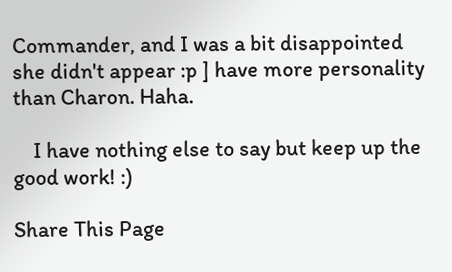Commander, and I was a bit disappointed she didn't appear :p ] have more personality than Charon. Haha.

    I have nothing else to say but keep up the good work! :)

Share This Page